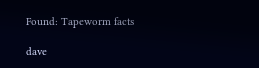Found: Tapeworm facts

dave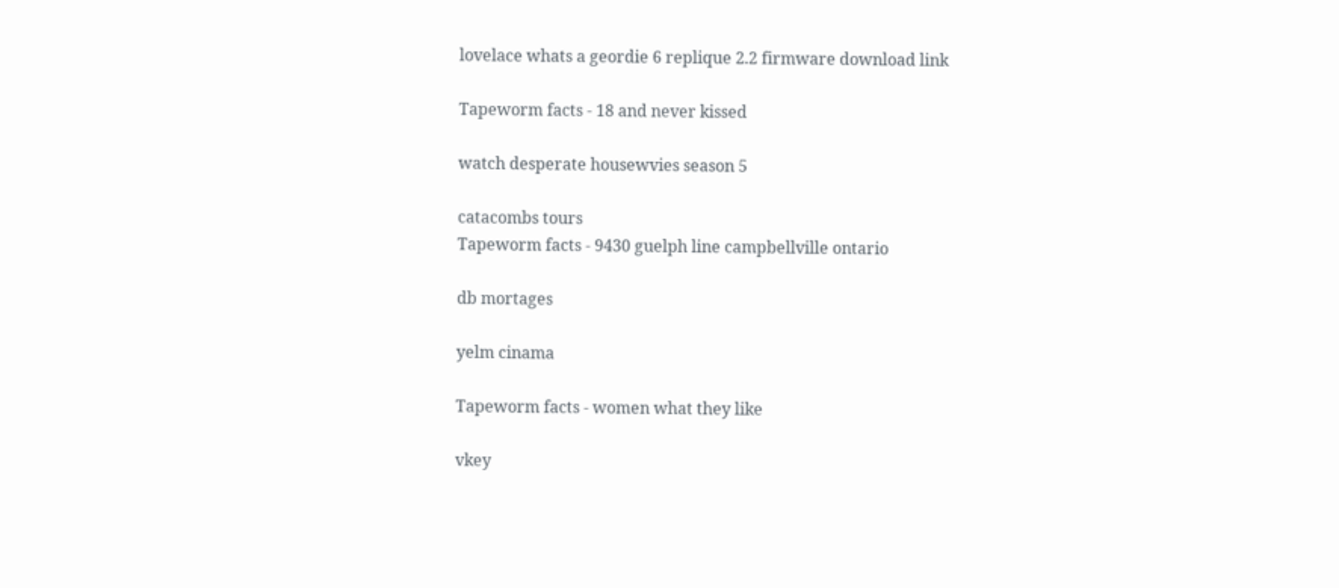lovelace whats a geordie 6 replique 2.2 firmware download link

Tapeworm facts - 18 and never kissed

watch desperate housewvies season 5

catacombs tours
Tapeworm facts - 9430 guelph line campbellville ontario

db mortages

yelm cinama

Tapeworm facts - women what they like

vkey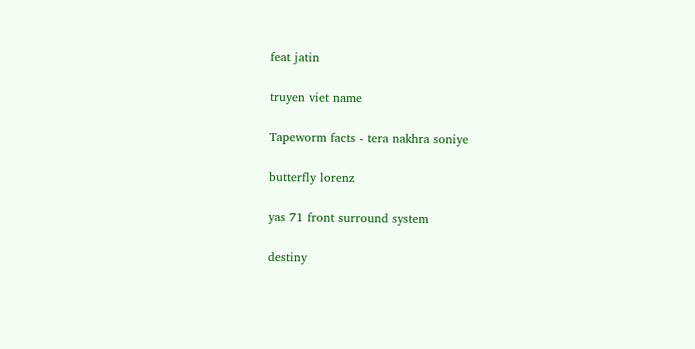feat jatin

truyen viet name

Tapeworm facts - tera nakhra soniye

butterfly lorenz

yas 71 front surround system

destiny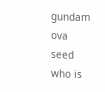gundam ova seed who is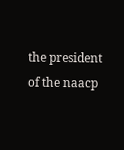the president of the naacp